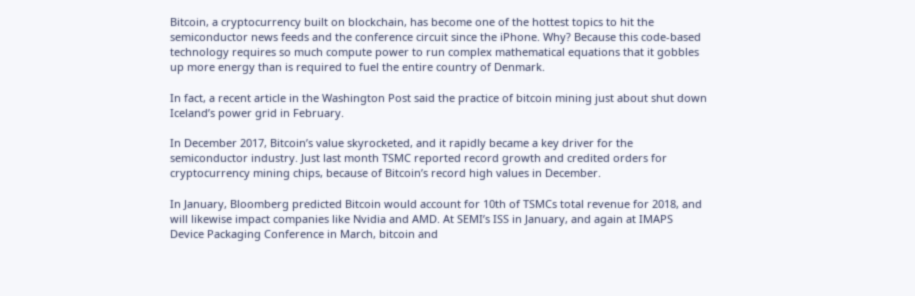Bitcoin, a cryptocurrency built on blockchain, has become one of the hottest topics to hit the semiconductor news feeds and the conference circuit since the iPhone. Why? Because this code-based technology requires so much compute power to run complex mathematical equations that it gobbles up more energy than is required to fuel the entire country of Denmark.

In fact, a recent article in the Washington Post said the practice of bitcoin mining just about shut down Iceland’s power grid in February.

In December 2017, Bitcoin’s value skyrocketed, and it rapidly became a key driver for the semiconductor industry. Just last month TSMC reported record growth and credited orders for cryptocurrency mining chips, because of Bitcoin’s record high values in December.

In January, Bloomberg predicted Bitcoin would account for 10th of TSMCs total revenue for 2018, and will likewise impact companies like Nvidia and AMD. At SEMI’s ISS in January, and again at IMAPS Device Packaging Conference in March, bitcoin and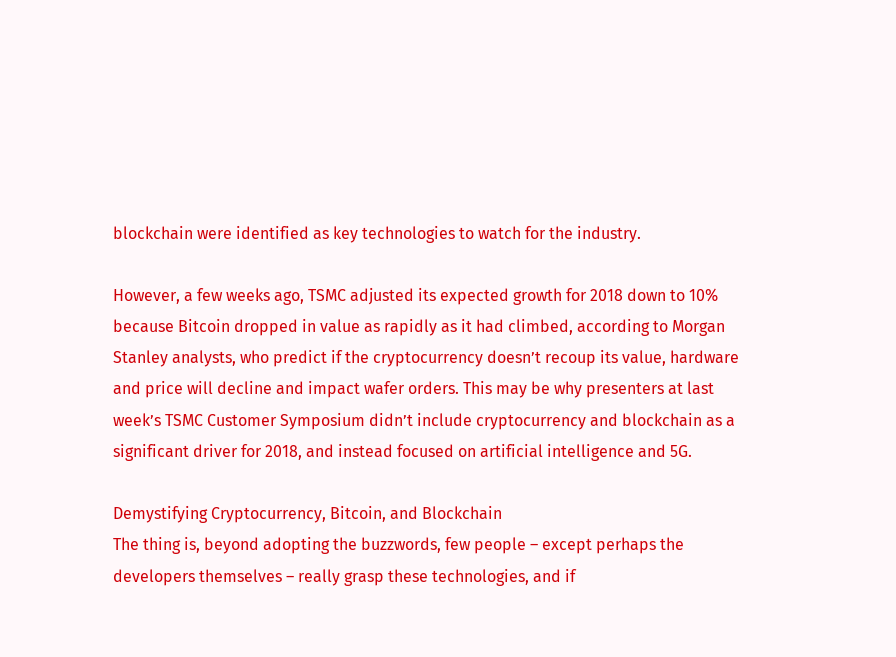blockchain were identified as key technologies to watch for the industry.

However, a few weeks ago, TSMC adjusted its expected growth for 2018 down to 10% because Bitcoin dropped in value as rapidly as it had climbed, according to Morgan Stanley analysts, who predict if the cryptocurrency doesn’t recoup its value, hardware and price will decline and impact wafer orders. This may be why presenters at last week’s TSMC Customer Symposium didn’t include cryptocurrency and blockchain as a significant driver for 2018, and instead focused on artificial intelligence and 5G.

Demystifying Cryptocurrency, Bitcoin, and Blockchain
The thing is, beyond adopting the buzzwords, few people – except perhaps the developers themselves – really grasp these technologies, and if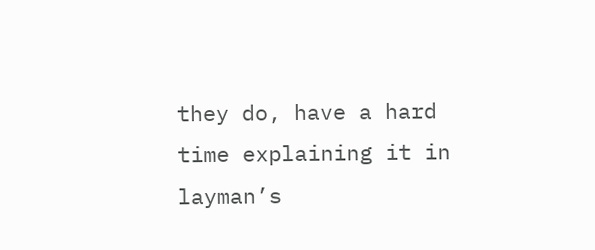they do, have a hard time explaining it in layman’s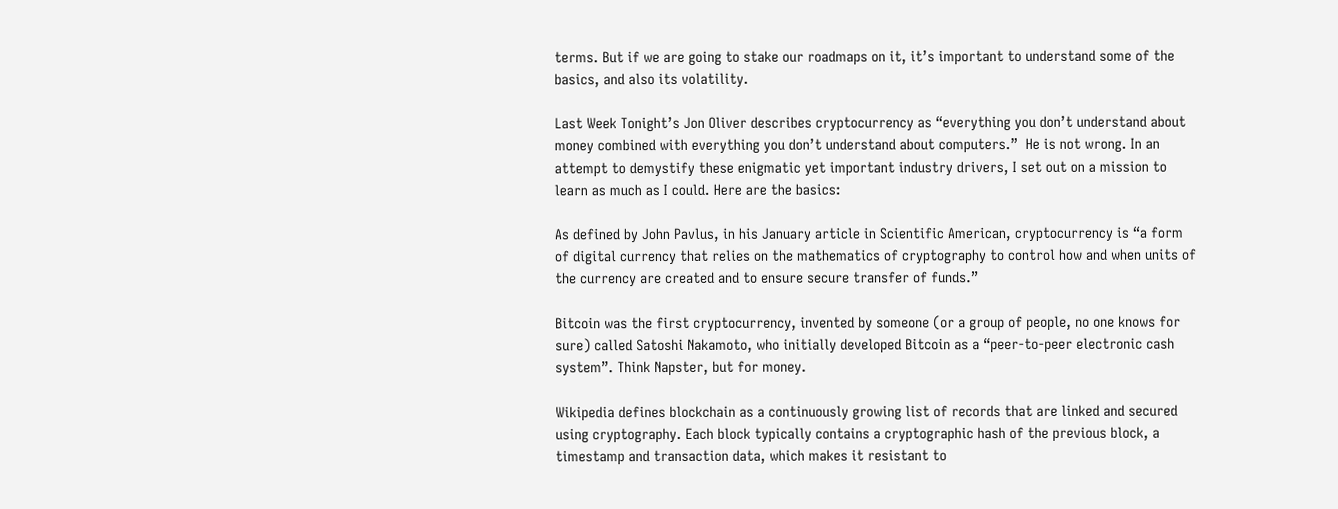terms. But if we are going to stake our roadmaps on it, it’s important to understand some of the basics, and also its volatility.

Last Week Tonight’s Jon Oliver describes cryptocurrency as “everything you don’t understand about money combined with everything you don’t understand about computers.”  He is not wrong. In an attempt to demystify these enigmatic yet important industry drivers, I set out on a mission to learn as much as I could. Here are the basics:

As defined by John Pavlus, in his January article in Scientific American, cryptocurrency is “a form of digital currency that relies on the mathematics of cryptography to control how and when units of the currency are created and to ensure secure transfer of funds.”

Bitcoin was the first cryptocurrency, invented by someone (or a group of people, no one knows for sure) called Satoshi Nakamoto, who initially developed Bitcoin as a “peer-to-peer electronic cash system”. Think Napster, but for money.

Wikipedia defines blockchain as a continuously growing list of records that are linked and secured using cryptography. Each block typically contains a cryptographic hash of the previous block, a timestamp and transaction data, which makes it resistant to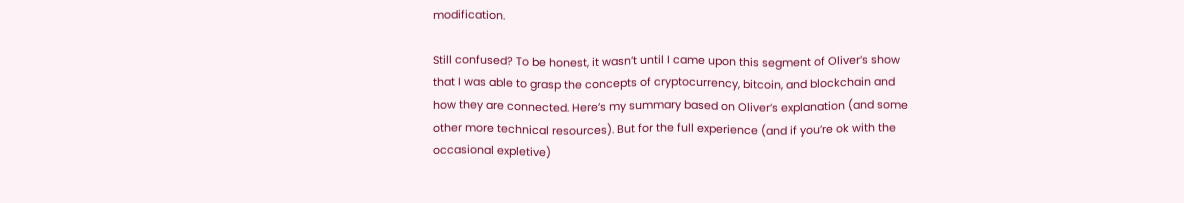modification.

Still confused? To be honest, it wasn’t until I came upon this segment of Oliver’s show that I was able to grasp the concepts of cryptocurrency, bitcoin, and blockchain and how they are connected. Here’s my summary based on Oliver’s explanation (and some other more technical resources). But for the full experience (and if you’re ok with the occasional expletive)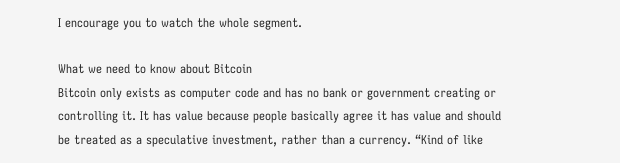I encourage you to watch the whole segment.

What we need to know about Bitcoin
Bitcoin only exists as computer code and has no bank or government creating or controlling it. It has value because people basically agree it has value and should be treated as a speculative investment, rather than a currency. “Kind of like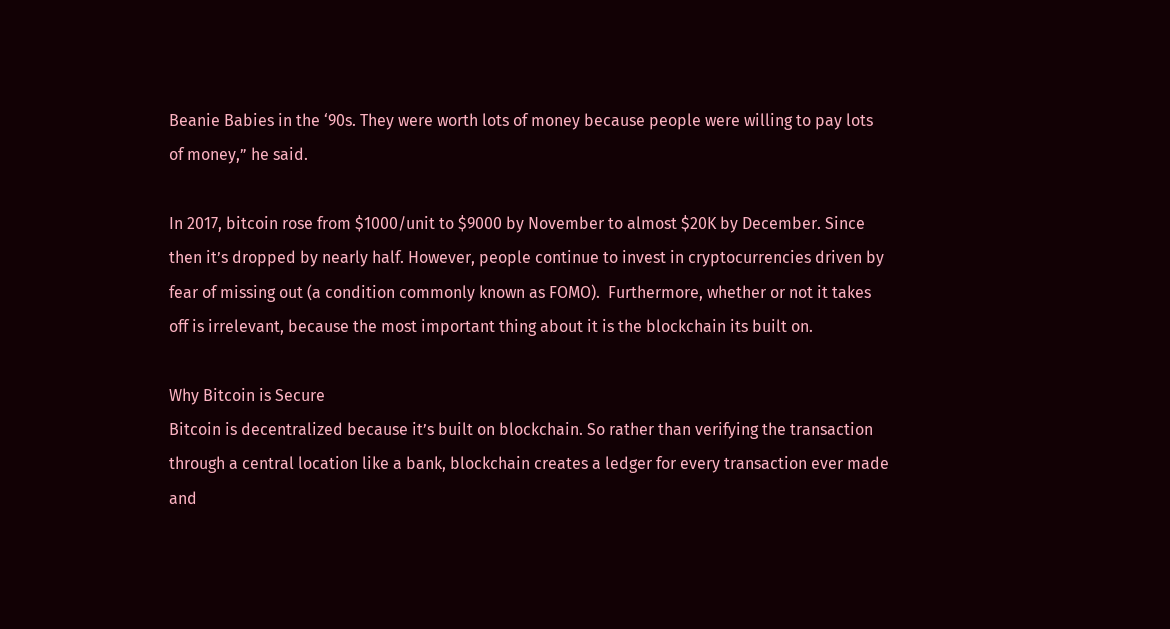Beanie Babies in the ‘90s. They were worth lots of money because people were willing to pay lots of money,” he said.

In 2017, bitcoin rose from $1000/unit to $9000 by November to almost $20K by December. Since then it’s dropped by nearly half. However, people continue to invest in cryptocurrencies driven by fear of missing out (a condition commonly known as FOMO).  Furthermore, whether or not it takes off is irrelevant, because the most important thing about it is the blockchain its built on.

Why Bitcoin is Secure
Bitcoin is decentralized because it’s built on blockchain. So rather than verifying the transaction through a central location like a bank, blockchain creates a ledger for every transaction ever made and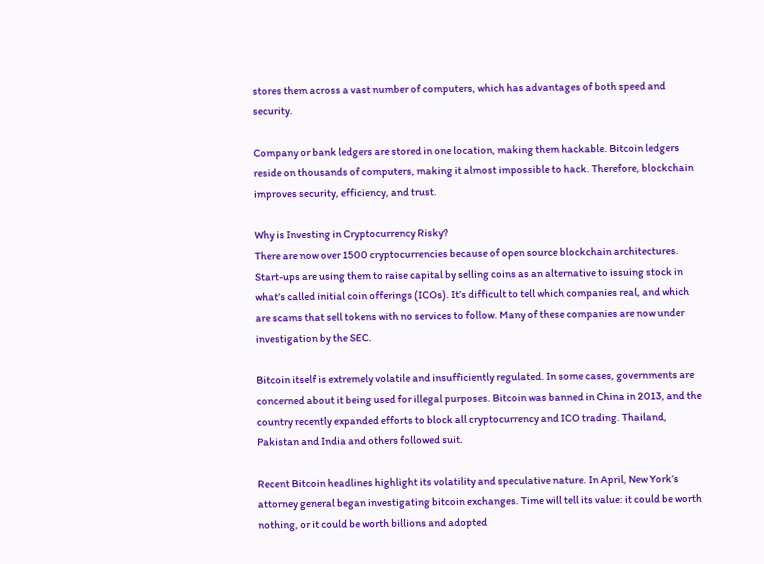stores them across a vast number of computers, which has advantages of both speed and security.

Company or bank ledgers are stored in one location, making them hackable. Bitcoin ledgers reside on thousands of computers, making it almost impossible to hack. Therefore, blockchain improves security, efficiency, and trust.

Why is Investing in Cryptocurrency Risky?
There are now over 1500 cryptocurrencies because of open source blockchain architectures. Start-ups are using them to raise capital by selling coins as an alternative to issuing stock in what’s called initial coin offerings (ICOs). It’s difficult to tell which companies real, and which are scams that sell tokens with no services to follow. Many of these companies are now under investigation by the SEC.

Bitcoin itself is extremely volatile and insufficiently regulated. In some cases, governments are concerned about it being used for illegal purposes. Bitcoin was banned in China in 2013, and the country recently expanded efforts to block all cryptocurrency and ICO trading. Thailand, Pakistan and India and others followed suit.

Recent Bitcoin headlines highlight its volatility and speculative nature. In April, New York’s attorney general began investigating bitcoin exchanges. Time will tell its value: it could be worth nothing, or it could be worth billions and adopted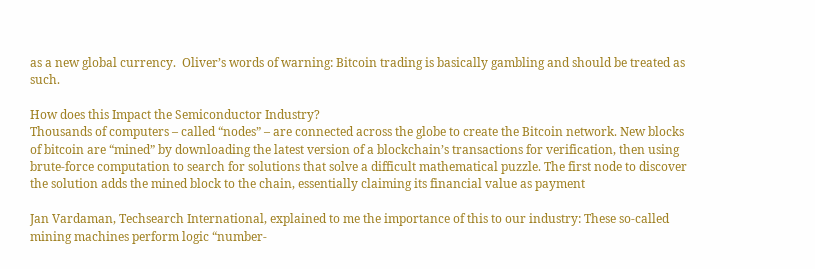as a new global currency.  Oliver’s words of warning: Bitcoin trading is basically gambling and should be treated as such.

How does this Impact the Semiconductor Industry?
Thousands of computers – called “nodes” – are connected across the globe to create the Bitcoin network. New blocks of bitcoin are “mined” by downloading the latest version of a blockchain’s transactions for verification, then using brute-force computation to search for solutions that solve a difficult mathematical puzzle. The first node to discover the solution adds the mined block to the chain, essentially claiming its financial value as payment

Jan Vardaman, Techsearch International, explained to me the importance of this to our industry: These so-called mining machines perform logic “number-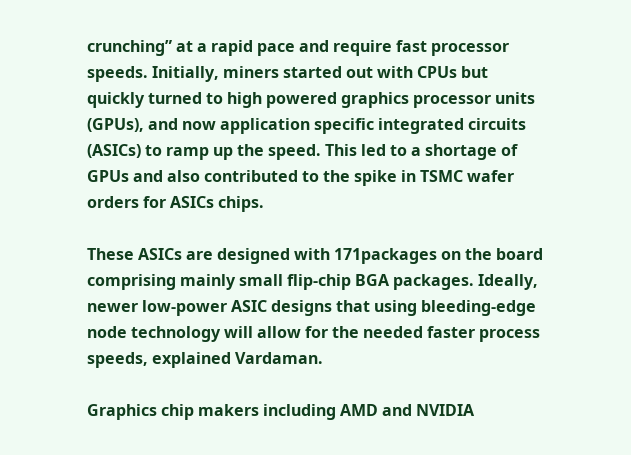crunching” at a rapid pace and require fast processor speeds. Initially, miners started out with CPUs but quickly turned to high powered graphics processor units (GPUs), and now application specific integrated circuits (ASICs) to ramp up the speed. This led to a shortage of GPUs and also contributed to the spike in TSMC wafer orders for ASICs chips.

These ASICs are designed with 171packages on the board comprising mainly small flip-chip BGA packages. Ideally, newer low-power ASIC designs that using bleeding-edge node technology will allow for the needed faster process speeds, explained Vardaman.

Graphics chip makers including AMD and NVIDIA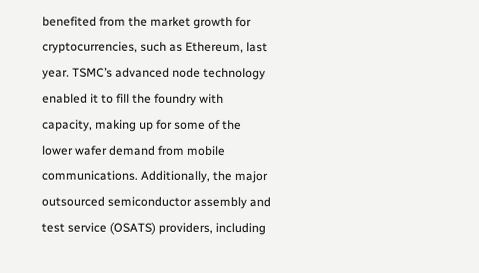benefited from the market growth for cryptocurrencies, such as Ethereum, last year. TSMC’s advanced node technology enabled it to fill the foundry with capacity, making up for some of the lower wafer demand from mobile communications. Additionally, the major outsourced semiconductor assembly and test service (OSATS) providers, including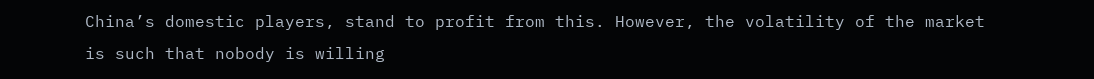China’s domestic players, stand to profit from this. However, the volatility of the market is such that nobody is willing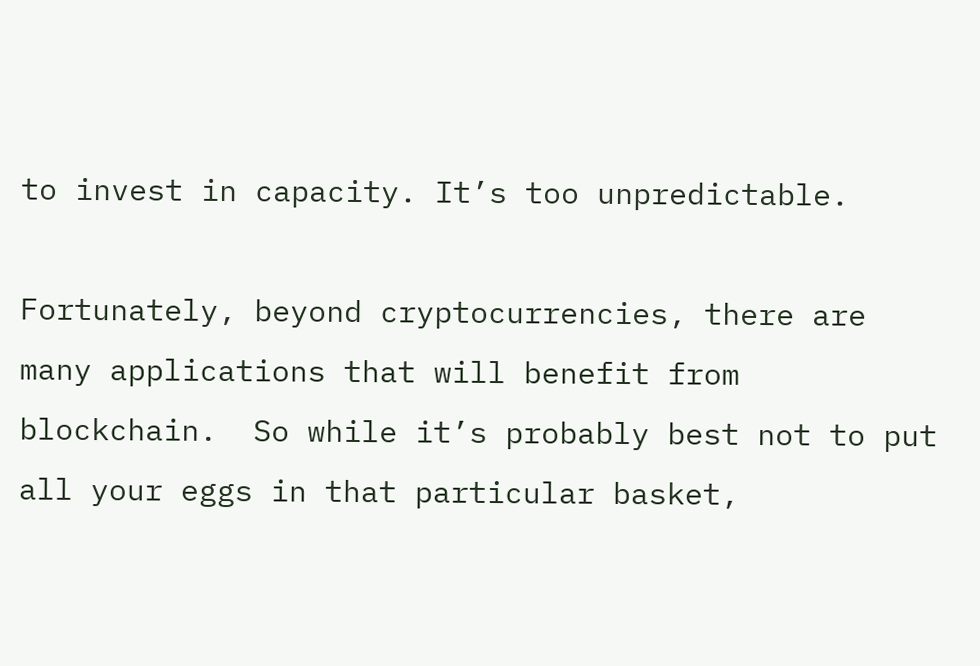to invest in capacity. It’s too unpredictable.

Fortunately, beyond cryptocurrencies, there are many applications that will benefit from blockchain.  So while it’s probably best not to put all your eggs in that particular basket,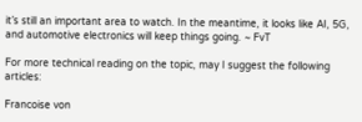it’s still an important area to watch. In the meantime, it looks like AI, 5G, and automotive electronics will keep things going. ~ FvT

For more technical reading on the topic, may I suggest the following articles:

Francoise von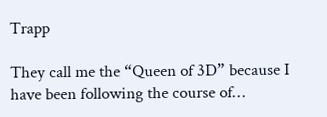Trapp

They call me the “Queen of 3D” because I have been following the course of…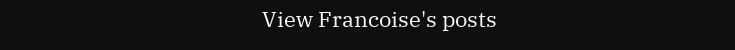View Francoise's posts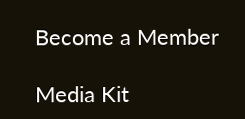Become a Member

Media Kit